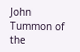John Tummon of the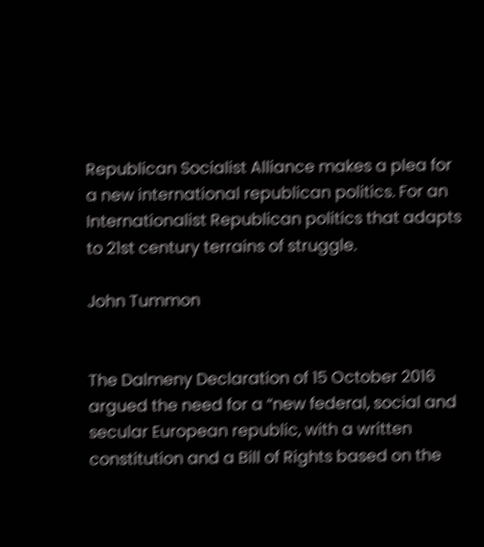Republican Socialist Alliance makes a plea for a new international republican politics. For an Internationalist Republican politics that adapts to 21st century terrains of struggle.

John Tummon


The Dalmeny Declaration of 15 October 2016 argued the need for a “new federal, social and secular European republic, with a written constitution and a Bill of Rights based on the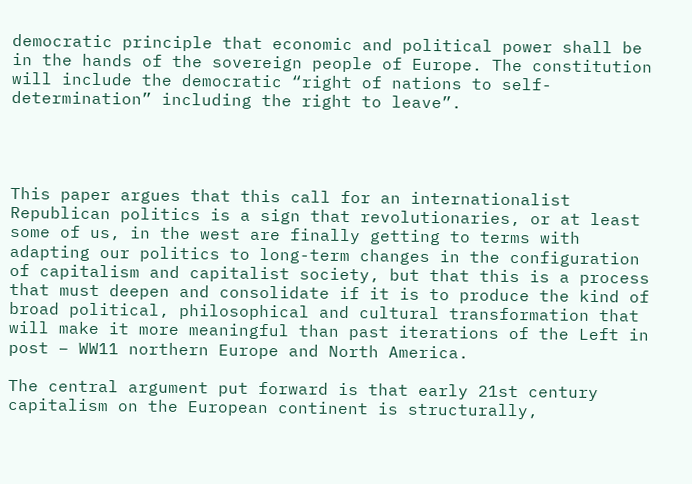democratic principle that economic and political power shall be in the hands of the sovereign people of Europe. The constitution will include the democratic “right of nations to self-determination” including the right to leave”.




This paper argues that this call for an internationalist Republican politics is a sign that revolutionaries, or at least some of us, in the west are finally getting to terms with adapting our politics to long-term changes in the configuration of capitalism and capitalist society, but that this is a process that must deepen and consolidate if it is to produce the kind of broad political, philosophical and cultural transformation that will make it more meaningful than past iterations of the Left in post – WW11 northern Europe and North America.

The central argument put forward is that early 21st century capitalism on the European continent is structurally,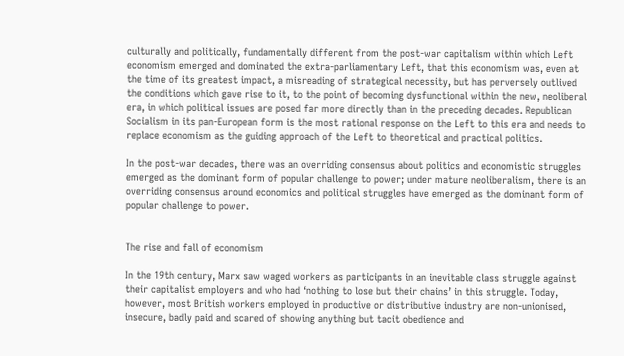culturally and politically, fundamentally different from the post-war capitalism within which Left economism emerged and dominated the extra-parliamentary Left, that this economism was, even at the time of its greatest impact, a misreading of strategical necessity, but has perversely outlived the conditions which gave rise to it, to the point of becoming dysfunctional within the new, neoliberal era, in which political issues are posed far more directly than in the preceding decades. Republican Socialism in its pan-European form is the most rational response on the Left to this era and needs to replace economism as the guiding approach of the Left to theoretical and practical politics.

In the post-war decades, there was an overriding consensus about politics and economistic struggles emerged as the dominant form of popular challenge to power; under mature neoliberalism, there is an overriding consensus around economics and political struggles have emerged as the dominant form of popular challenge to power.


The rise and fall of economism

In the 19th century, Marx saw waged workers as participants in an inevitable class struggle against their capitalist employers and who had ‘nothing to lose but their chains’ in this struggle. Today, however, most British workers employed in productive or distributive industry are non-unionised, insecure, badly paid and scared of showing anything but tacit obedience and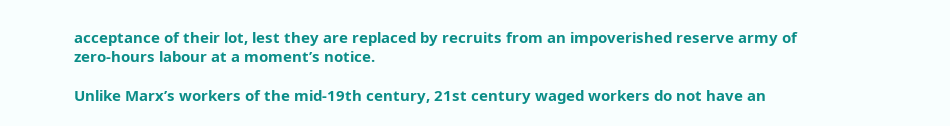acceptance of their lot, lest they are replaced by recruits from an impoverished reserve army of zero-hours labour at a moment’s notice.

Unlike Marx’s workers of the mid-19th century, 21st century waged workers do not have an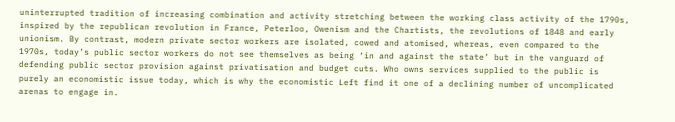uninterrupted tradition of increasing combination and activity stretching between the working class activity of the 1790s, inspired by the republican revolution in France, Peterloo, Owenism and the Chartists, the revolutions of 1848 and early unionism. By contrast, modern private sector workers are isolated, cowed and atomised, whereas, even compared to the 1970s, today’s public sector workers do not see themselves as being ‘in and against the state’ but in the vanguard of defending public sector provision against privatisation and budget cuts. Who owns services supplied to the public is purely an economistic issue today, which is why the economistic Left find it one of a declining number of uncomplicated arenas to engage in.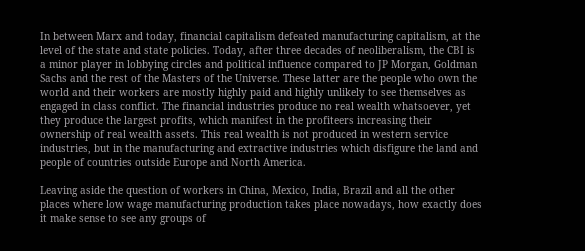In between Marx and today, financial capitalism defeated manufacturing capitalism, at the level of the state and state policies. Today, after three decades of neoliberalism, the CBI is a minor player in lobbying circles and political influence compared to JP Morgan, Goldman Sachs and the rest of the Masters of the Universe. These latter are the people who own the world and their workers are mostly highly paid and highly unlikely to see themselves as engaged in class conflict. The financial industries produce no real wealth whatsoever, yet they produce the largest profits, which manifest in the profiteers increasing their ownership of real wealth assets. This real wealth is not produced in western service industries, but in the manufacturing and extractive industries which disfigure the land and people of countries outside Europe and North America.

Leaving aside the question of workers in China, Mexico, India, Brazil and all the other places where low wage manufacturing production takes place nowadays, how exactly does it make sense to see any groups of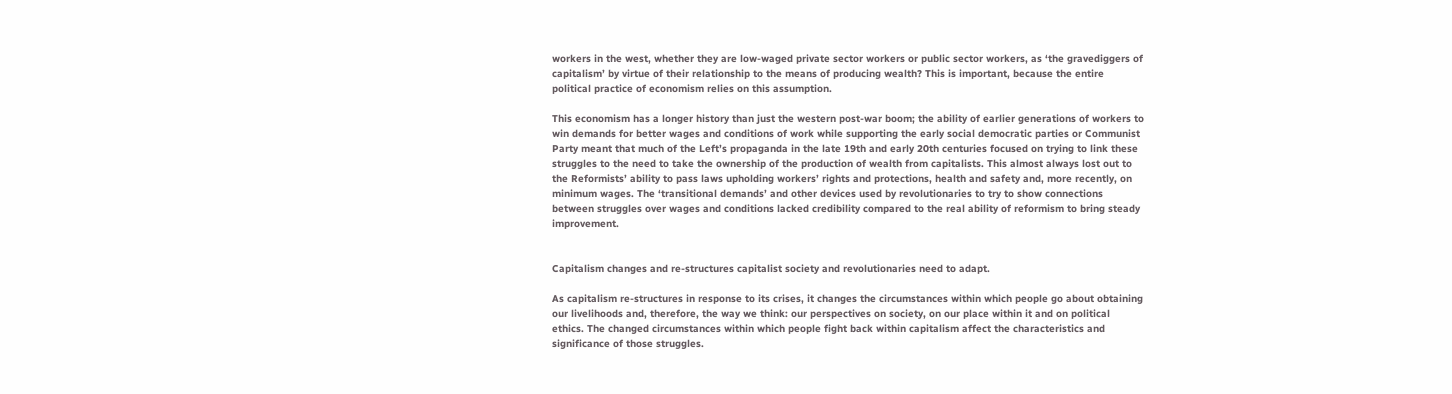workers in the west, whether they are low-waged private sector workers or public sector workers, as ‘the gravediggers of capitalism’ by virtue of their relationship to the means of producing wealth? This is important, because the entire political practice of economism relies on this assumption.

This economism has a longer history than just the western post-war boom; the ability of earlier generations of workers to win demands for better wages and conditions of work while supporting the early social democratic parties or Communist Party meant that much of the Left’s propaganda in the late 19th and early 20th centuries focused on trying to link these struggles to the need to take the ownership of the production of wealth from capitalists. This almost always lost out to the Reformists’ ability to pass laws upholding workers’ rights and protections, health and safety and, more recently, on minimum wages. The ‘transitional demands’ and other devices used by revolutionaries to try to show connections between struggles over wages and conditions lacked credibility compared to the real ability of reformism to bring steady improvement.


Capitalism changes and re-structures capitalist society and revolutionaries need to adapt.

As capitalism re-structures in response to its crises, it changes the circumstances within which people go about obtaining our livelihoods and, therefore, the way we think: our perspectives on society, on our place within it and on political ethics. The changed circumstances within which people fight back within capitalism affect the characteristics and significance of those struggles.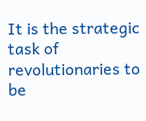It is the strategic task of revolutionaries to be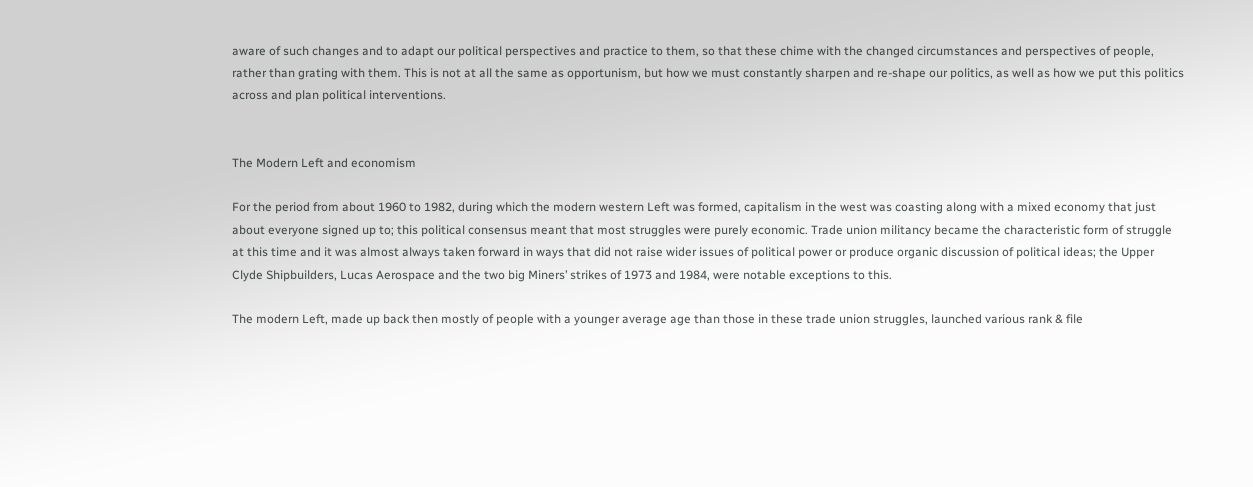aware of such changes and to adapt our political perspectives and practice to them, so that these chime with the changed circumstances and perspectives of people, rather than grating with them. This is not at all the same as opportunism, but how we must constantly sharpen and re-shape our politics, as well as how we put this politics across and plan political interventions.


The Modern Left and economism

For the period from about 1960 to 1982, during which the modern western Left was formed, capitalism in the west was coasting along with a mixed economy that just about everyone signed up to; this political consensus meant that most struggles were purely economic. Trade union militancy became the characteristic form of struggle at this time and it was almost always taken forward in ways that did not raise wider issues of political power or produce organic discussion of political ideas; the Upper Clyde Shipbuilders, Lucas Aerospace and the two big Miners’ strikes of 1973 and 1984, were notable exceptions to this.

The modern Left, made up back then mostly of people with a younger average age than those in these trade union struggles, launched various rank & file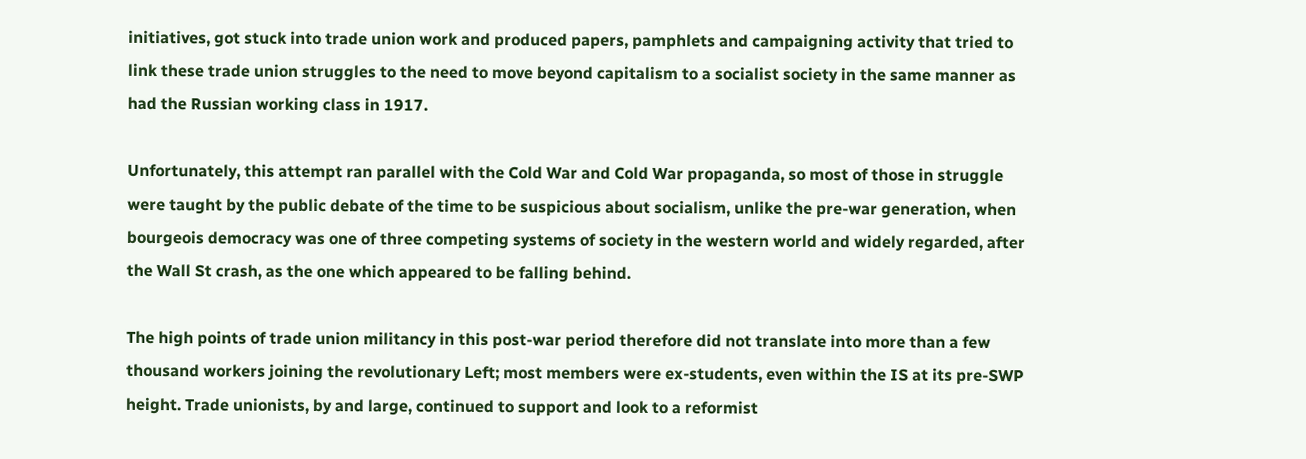initiatives, got stuck into trade union work and produced papers, pamphlets and campaigning activity that tried to link these trade union struggles to the need to move beyond capitalism to a socialist society in the same manner as had the Russian working class in 1917.

Unfortunately, this attempt ran parallel with the Cold War and Cold War propaganda, so most of those in struggle were taught by the public debate of the time to be suspicious about socialism, unlike the pre-war generation, when bourgeois democracy was one of three competing systems of society in the western world and widely regarded, after the Wall St crash, as the one which appeared to be falling behind.

The high points of trade union militancy in this post-war period therefore did not translate into more than a few thousand workers joining the revolutionary Left; most members were ex-students, even within the IS at its pre-SWP height. Trade unionists, by and large, continued to support and look to a reformist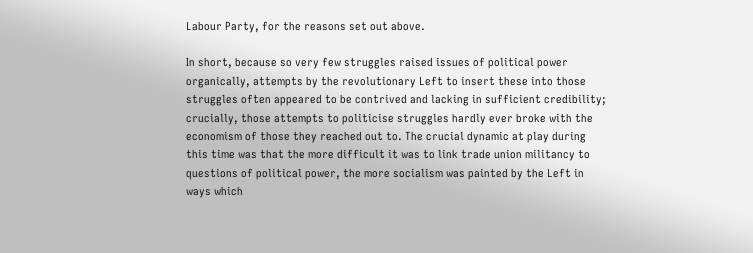Labour Party, for the reasons set out above.

In short, because so very few struggles raised issues of political power organically, attempts by the revolutionary Left to insert these into those struggles often appeared to be contrived and lacking in sufficient credibility; crucially, those attempts to politicise struggles hardly ever broke with the economism of those they reached out to. The crucial dynamic at play during this time was that the more difficult it was to link trade union militancy to questions of political power, the more socialism was painted by the Left in ways which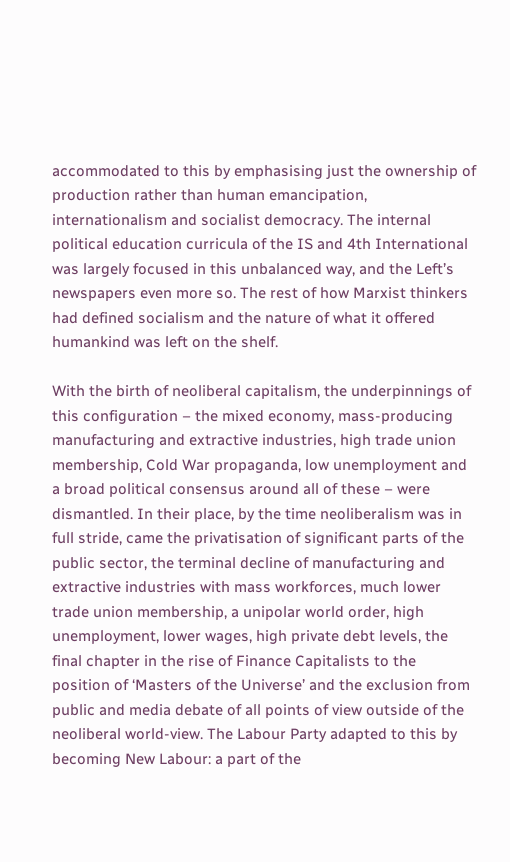accommodated to this by emphasising just the ownership of production rather than human emancipation, internationalism and socialist democracy. The internal political education curricula of the IS and 4th International was largely focused in this unbalanced way, and the Left’s newspapers even more so. The rest of how Marxist thinkers had defined socialism and the nature of what it offered humankind was left on the shelf.

With the birth of neoliberal capitalism, the underpinnings of this configuration – the mixed economy, mass-producing manufacturing and extractive industries, high trade union membership, Cold War propaganda, low unemployment and a broad political consensus around all of these – were dismantled. In their place, by the time neoliberalism was in full stride, came the privatisation of significant parts of the public sector, the terminal decline of manufacturing and extractive industries with mass workforces, much lower trade union membership, a unipolar world order, high unemployment, lower wages, high private debt levels, the final chapter in the rise of Finance Capitalists to the position of ‘Masters of the Universe’ and the exclusion from public and media debate of all points of view outside of the neoliberal world-view. The Labour Party adapted to this by becoming New Labour: a part of the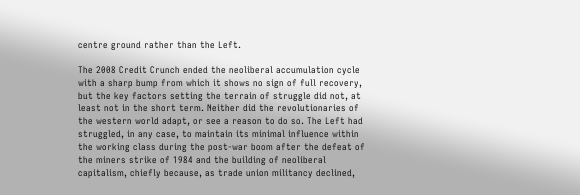centre ground rather than the Left.

The 2008 Credit Crunch ended the neoliberal accumulation cycle with a sharp bump from which it shows no sign of full recovery, but the key factors setting the terrain of struggle did not, at least not in the short term. Neither did the revolutionaries of the western world adapt, or see a reason to do so. The Left had struggled, in any case, to maintain its minimal influence within the working class during the post-war boom after the defeat of the miners strike of 1984 and the building of neoliberal capitalism, chiefly because, as trade union militancy declined,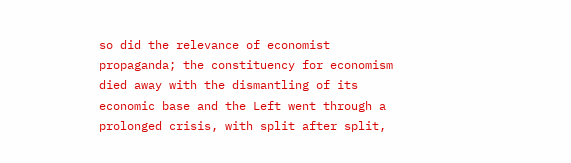so did the relevance of economist propaganda; the constituency for economism died away with the dismantling of its economic base and the Left went through a prolonged crisis, with split after split,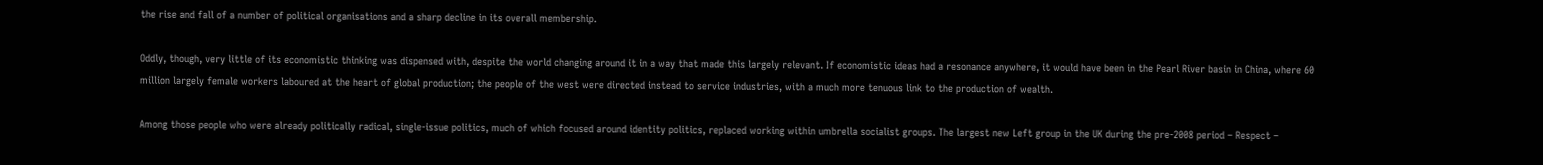the rise and fall of a number of political organisations and a sharp decline in its overall membership.

Oddly, though, very little of its economistic thinking was dispensed with, despite the world changing around it in a way that made this largely relevant. If economistic ideas had a resonance anywhere, it would have been in the Pearl River basin in China, where 60 million largely female workers laboured at the heart of global production; the people of the west were directed instead to service industries, with a much more tenuous link to the production of wealth.

Among those people who were already politically radical, single-issue politics, much of which focused around identity politics, replaced working within umbrella socialist groups. The largest new Left group in the UK during the pre-2008 period – Respect –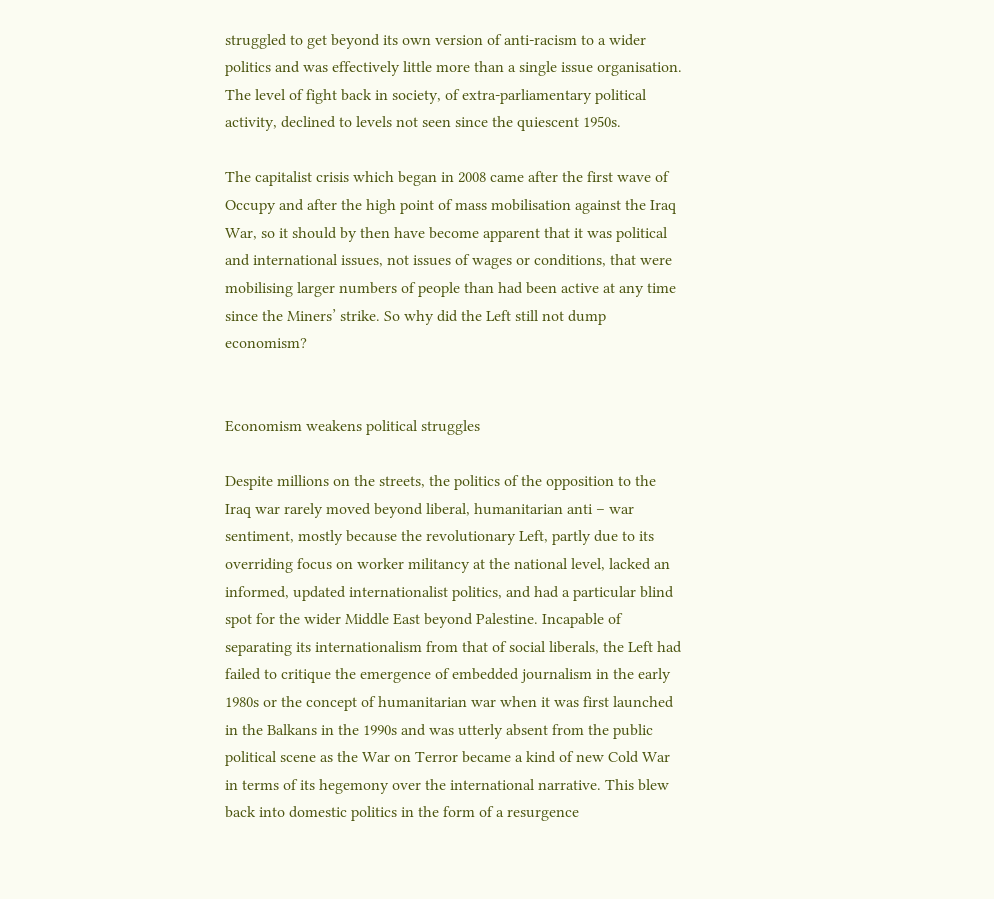struggled to get beyond its own version of anti-racism to a wider politics and was effectively little more than a single issue organisation. The level of fight back in society, of extra-parliamentary political activity, declined to levels not seen since the quiescent 1950s.

The capitalist crisis which began in 2008 came after the first wave of Occupy and after the high point of mass mobilisation against the Iraq War, so it should by then have become apparent that it was political and international issues, not issues of wages or conditions, that were mobilising larger numbers of people than had been active at any time since the Miners’ strike. So why did the Left still not dump economism?


Economism weakens political struggles

Despite millions on the streets, the politics of the opposition to the Iraq war rarely moved beyond liberal, humanitarian anti – war sentiment, mostly because the revolutionary Left, partly due to its overriding focus on worker militancy at the national level, lacked an informed, updated internationalist politics, and had a particular blind spot for the wider Middle East beyond Palestine. Incapable of separating its internationalism from that of social liberals, the Left had failed to critique the emergence of embedded journalism in the early 1980s or the concept of humanitarian war when it was first launched in the Balkans in the 1990s and was utterly absent from the public political scene as the War on Terror became a kind of new Cold War in terms of its hegemony over the international narrative. This blew back into domestic politics in the form of a resurgence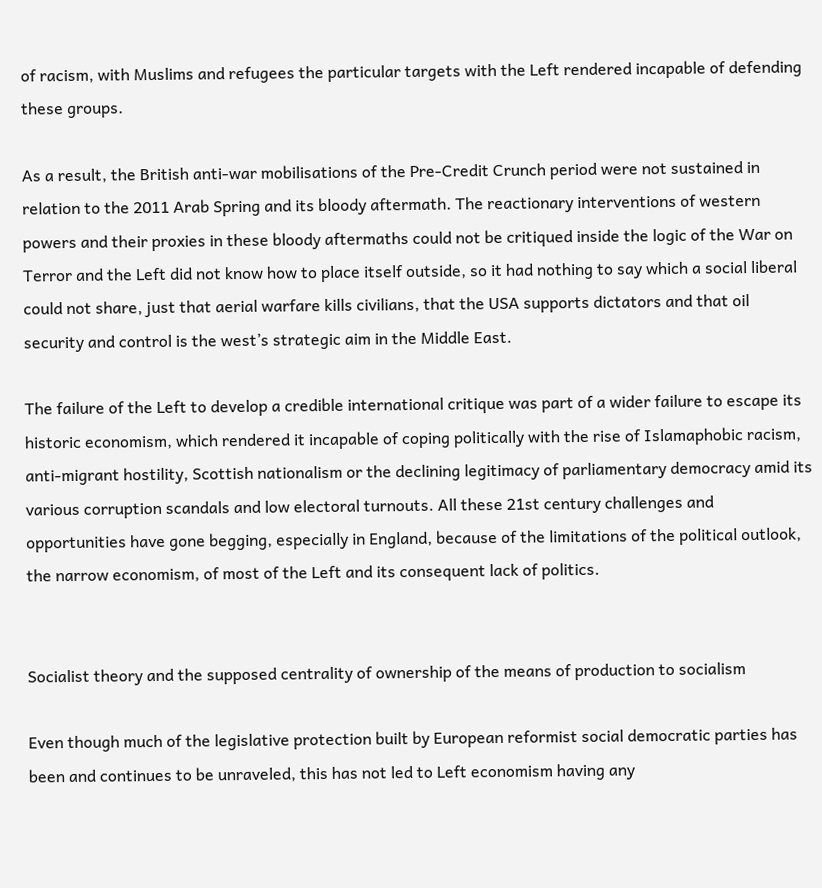of racism, with Muslims and refugees the particular targets with the Left rendered incapable of defending these groups.

As a result, the British anti-war mobilisations of the Pre-Credit Crunch period were not sustained in relation to the 2011 Arab Spring and its bloody aftermath. The reactionary interventions of western powers and their proxies in these bloody aftermaths could not be critiqued inside the logic of the War on Terror and the Left did not know how to place itself outside, so it had nothing to say which a social liberal could not share, just that aerial warfare kills civilians, that the USA supports dictators and that oil security and control is the west’s strategic aim in the Middle East.

The failure of the Left to develop a credible international critique was part of a wider failure to escape its historic economism, which rendered it incapable of coping politically with the rise of Islamaphobic racism, anti-migrant hostility, Scottish nationalism or the declining legitimacy of parliamentary democracy amid its various corruption scandals and low electoral turnouts. All these 21st century challenges and opportunities have gone begging, especially in England, because of the limitations of the political outlook, the narrow economism, of most of the Left and its consequent lack of politics.


Socialist theory and the supposed centrality of ownership of the means of production to socialism

Even though much of the legislative protection built by European reformist social democratic parties has been and continues to be unraveled, this has not led to Left economism having any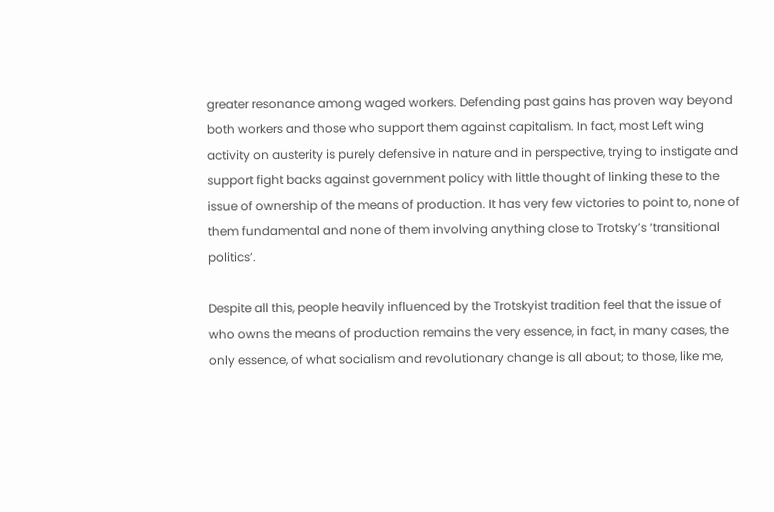greater resonance among waged workers. Defending past gains has proven way beyond both workers and those who support them against capitalism. In fact, most Left wing activity on austerity is purely defensive in nature and in perspective, trying to instigate and support fight backs against government policy with little thought of linking these to the issue of ownership of the means of production. It has very few victories to point to, none of them fundamental and none of them involving anything close to Trotsky’s ‘transitional politics’.

Despite all this, people heavily influenced by the Trotskyist tradition feel that the issue of who owns the means of production remains the very essence, in fact, in many cases, the only essence, of what socialism and revolutionary change is all about; to those, like me,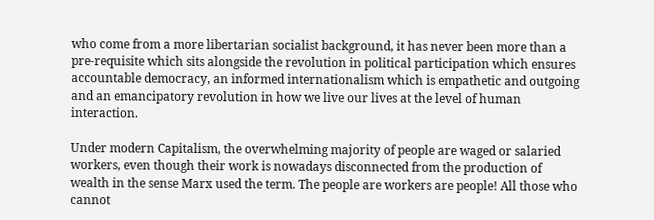who come from a more libertarian socialist background, it has never been more than a pre-requisite which sits alongside the revolution in political participation which ensures accountable democracy, an informed internationalism which is empathetic and outgoing and an emancipatory revolution in how we live our lives at the level of human interaction.

Under modern Capitalism, the overwhelming majority of people are waged or salaried workers, even though their work is nowadays disconnected from the production of wealth in the sense Marx used the term. The people are workers are people! All those who cannot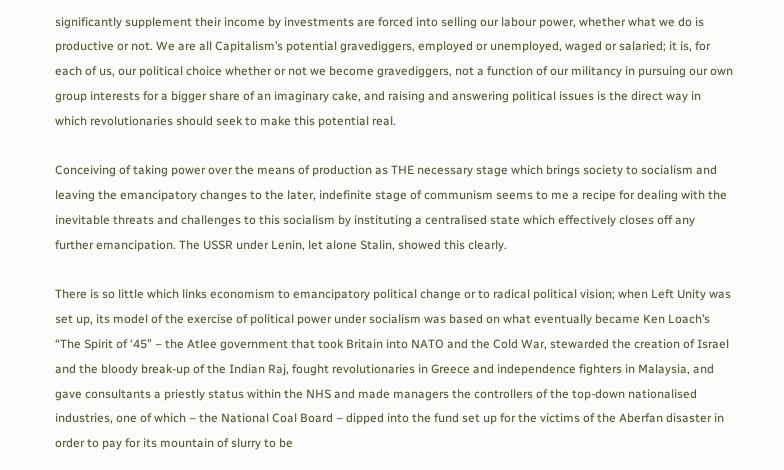significantly supplement their income by investments are forced into selling our labour power, whether what we do is productive or not. We are all Capitalism’s potential gravediggers, employed or unemployed, waged or salaried; it is, for each of us, our political choice whether or not we become gravediggers, not a function of our militancy in pursuing our own group interests for a bigger share of an imaginary cake, and raising and answering political issues is the direct way in which revolutionaries should seek to make this potential real.

Conceiving of taking power over the means of production as THE necessary stage which brings society to socialism and leaving the emancipatory changes to the later, indefinite stage of communism seems to me a recipe for dealing with the inevitable threats and challenges to this socialism by instituting a centralised state which effectively closes off any further emancipation. The USSR under Lenin, let alone Stalin, showed this clearly.

There is so little which links economism to emancipatory political change or to radical political vision; when Left Unity was set up, its model of the exercise of political power under socialism was based on what eventually became Ken Loach’s “The Spirit of ‘45” – the Atlee government that took Britain into NATO and the Cold War, stewarded the creation of Israel and the bloody break-up of the Indian Raj, fought revolutionaries in Greece and independence fighters in Malaysia, and gave consultants a priestly status within the NHS and made managers the controllers of the top-down nationalised industries, one of which – the National Coal Board – dipped into the fund set up for the victims of the Aberfan disaster in order to pay for its mountain of slurry to be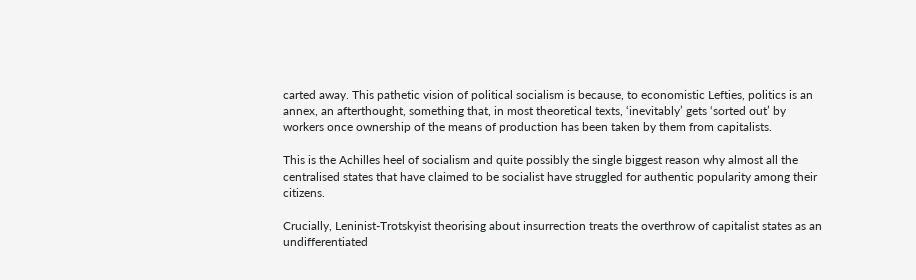carted away. This pathetic vision of political socialism is because, to economistic Lefties, politics is an annex, an afterthought, something that, in most theoretical texts, ‘inevitably’ gets ‘sorted out’ by workers once ownership of the means of production has been taken by them from capitalists.

This is the Achilles heel of socialism and quite possibly the single biggest reason why almost all the centralised states that have claimed to be socialist have struggled for authentic popularity among their citizens.

Crucially, Leninist-Trotskyist theorising about insurrection treats the overthrow of capitalist states as an undifferentiated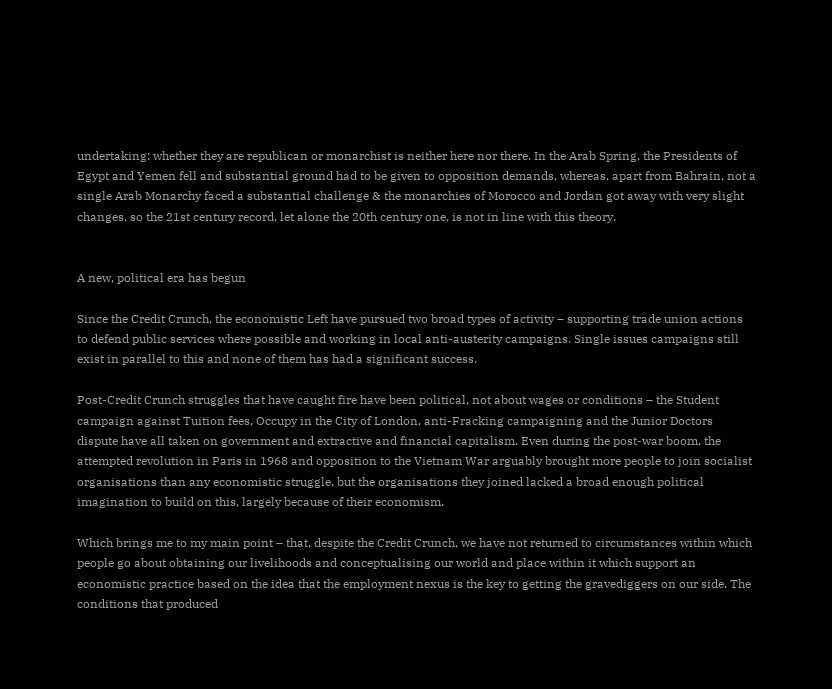undertaking: whether they are republican or monarchist is neither here nor there. In the Arab Spring, the Presidents of Egypt and Yemen fell and substantial ground had to be given to opposition demands, whereas, apart from Bahrain, not a single Arab Monarchy faced a substantial challenge & the monarchies of Morocco and Jordan got away with very slight changes, so the 21st century record, let alone the 20th century one, is not in line with this theory.


A new, political era has begun

Since the Credit Crunch, the economistic Left have pursued two broad types of activity – supporting trade union actions to defend public services where possible and working in local anti-austerity campaigns. Single issues campaigns still exist in parallel to this and none of them has had a significant success.

Post-Credit Crunch struggles that have caught fire have been political, not about wages or conditions – the Student campaign against Tuition fees, Occupy in the City of London, anti-Fracking campaigning and the Junior Doctors dispute have all taken on government and extractive and financial capitalism. Even during the post-war boom, the attempted revolution in Paris in 1968 and opposition to the Vietnam War arguably brought more people to join socialist organisations than any economistic struggle, but the organisations they joined lacked a broad enough political imagination to build on this, largely because of their economism.

Which brings me to my main point – that, despite the Credit Crunch, we have not returned to circumstances within which people go about obtaining our livelihoods and conceptualising our world and place within it which support an economistic practice based on the idea that the employment nexus is the key to getting the gravediggers on our side. The conditions that produced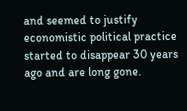and seemed to justify economistic political practice started to disappear 30 years ago and are long gone.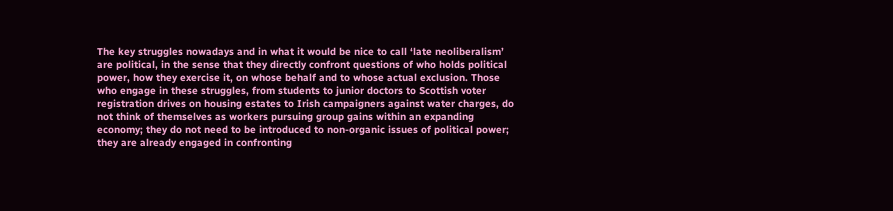The key struggles nowadays and in what it would be nice to call ‘late neoliberalism’ are political, in the sense that they directly confront questions of who holds political power, how they exercise it, on whose behalf and to whose actual exclusion. Those who engage in these struggles, from students to junior doctors to Scottish voter registration drives on housing estates to Irish campaigners against water charges, do not think of themselves as workers pursuing group gains within an expanding economy; they do not need to be introduced to non-organic issues of political power; they are already engaged in confronting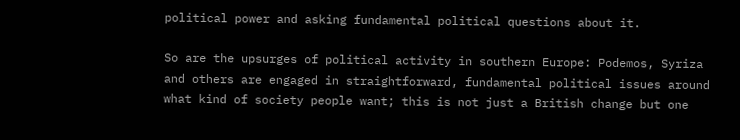political power and asking fundamental political questions about it.

So are the upsurges of political activity in southern Europe: Podemos, Syriza and others are engaged in straightforward, fundamental political issues around what kind of society people want; this is not just a British change but one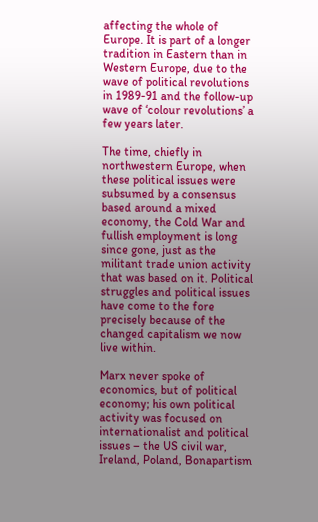affecting the whole of Europe. It is part of a longer tradition in Eastern than in Western Europe, due to the wave of political revolutions in 1989-91 and the follow-up wave of ‘colour revolutions’ a few years later.

The time, chiefly in northwestern Europe, when these political issues were subsumed by a consensus based around a mixed economy, the Cold War and fullish employment is long since gone, just as the militant trade union activity that was based on it. Political struggles and political issues have come to the fore precisely because of the changed capitalism we now live within.

Marx never spoke of economics, but of political economy; his own political activity was focused on internationalist and political issues – the US civil war, Ireland, Poland, Bonapartism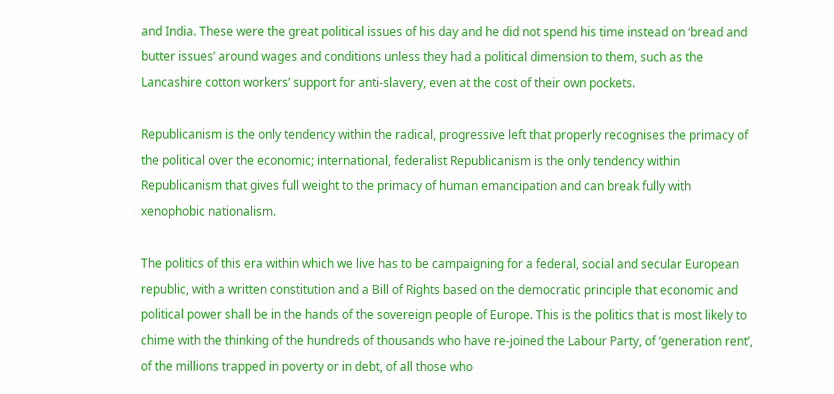and India. These were the great political issues of his day and he did not spend his time instead on ‘bread and butter issues’ around wages and conditions unless they had a political dimension to them, such as the Lancashire cotton workers’ support for anti-slavery, even at the cost of their own pockets.

Republicanism is the only tendency within the radical, progressive left that properly recognises the primacy of the political over the economic; international, federalist Republicanism is the only tendency within Republicanism that gives full weight to the primacy of human emancipation and can break fully with xenophobic nationalism.

The politics of this era within which we live has to be campaigning for a federal, social and secular European republic, with a written constitution and a Bill of Rights based on the democratic principle that economic and political power shall be in the hands of the sovereign people of Europe. This is the politics that is most likely to chime with the thinking of the hundreds of thousands who have re-joined the Labour Party, of ‘generation rent’, of the millions trapped in poverty or in debt, of all those who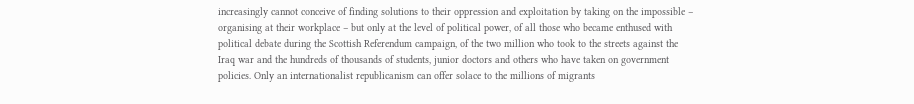increasingly cannot conceive of finding solutions to their oppression and exploitation by taking on the impossible – organising at their workplace – but only at the level of political power, of all those who became enthused with political debate during the Scottish Referendum campaign, of the two million who took to the streets against the Iraq war and the hundreds of thousands of students, junior doctors and others who have taken on government policies. Only an internationalist republicanism can offer solace to the millions of migrants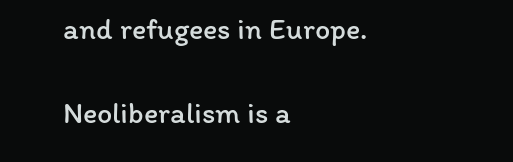and refugees in Europe.

Neoliberalism is a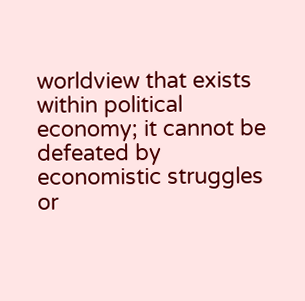worldview that exists within political economy; it cannot be defeated by economistic struggles or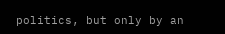politics, but only by an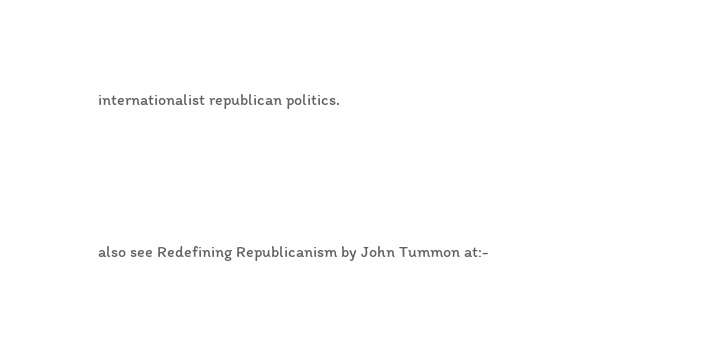internationalist republican politics.




also see Redefining Republicanism by John Tummon at:-